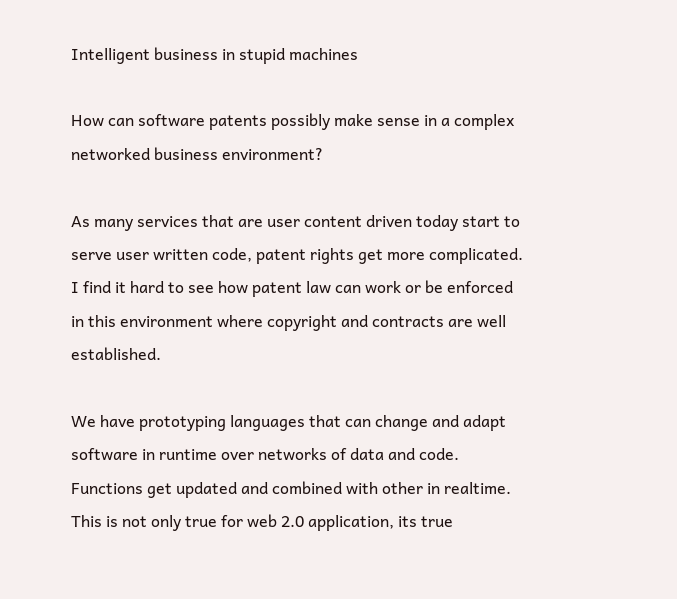Intelligent business in stupid machines

How can software patents possibly make sense in a complex networked business environment?

As many services that are user content driven today start to serve user written code, patent rights get more complicated. I find it hard to see how patent law can work or be enforced in this environment where copyright and contracts are well established.

We have prototyping languages that can change and adapt software in runtime over networks of data and code. Functions get updated and combined with other in realtime. This is not only true for web 2.0 application, its true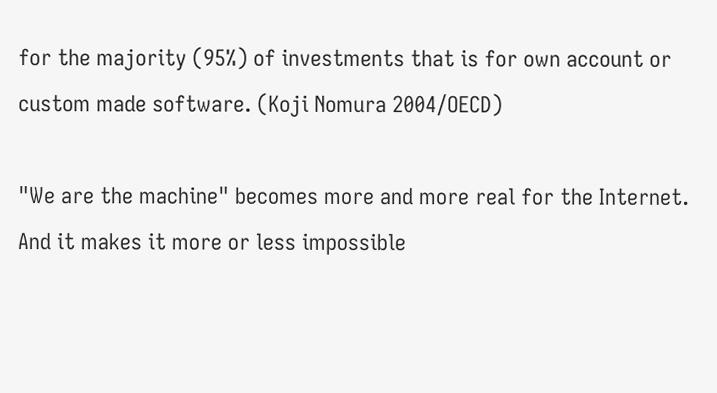for the majority (95%) of investments that is for own account or custom made software. (Koji Nomura 2004/OECD)

"We are the machine" becomes more and more real for the Internet. And it makes it more or less impossible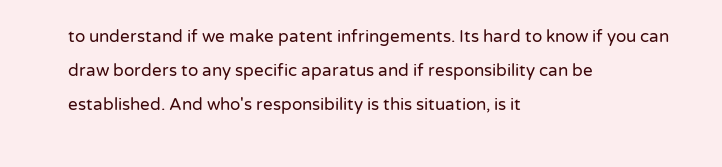to understand if we make patent infringements. Its hard to know if you can draw borders to any specific aparatus and if responsibility can be established. And who's responsibility is this situation, is it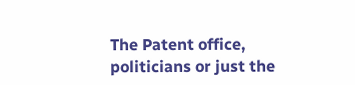The Patent office, politicians or just the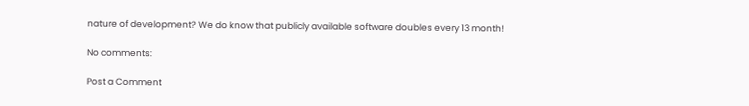nature of development? We do know that publicly available software doubles every 13 month!

No comments:

Post a Comment